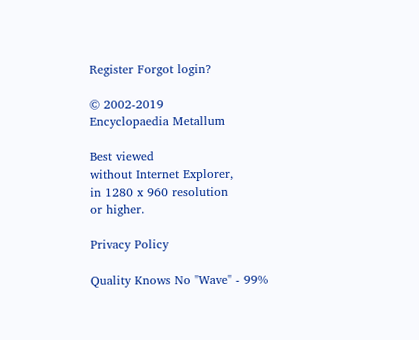Register Forgot login?

© 2002-2019
Encyclopaedia Metallum

Best viewed
without Internet Explorer,
in 1280 x 960 resolution
or higher.

Privacy Policy

Quality Knows No "Wave" - 99%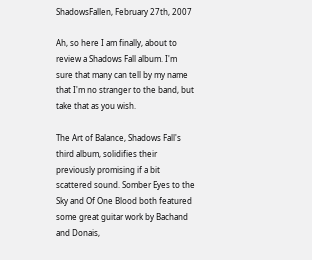ShadowsFallen, February 27th, 2007

Ah, so here I am finally, about to review a Shadows Fall album. I'm sure that many can tell by my name that I'm no stranger to the band, but take that as you wish.

The Art of Balance, Shadows Fall's third album, solidifies their previously promising if a bit scattered sound. Somber Eyes to the Sky and Of One Blood both featured some great guitar work by Bachand and Donais,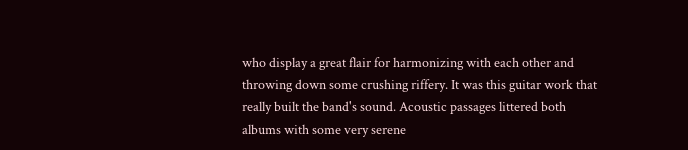who display a great flair for harmonizing with each other and throwing down some crushing riffery. It was this guitar work that really built the band's sound. Acoustic passages littered both albums with some very serene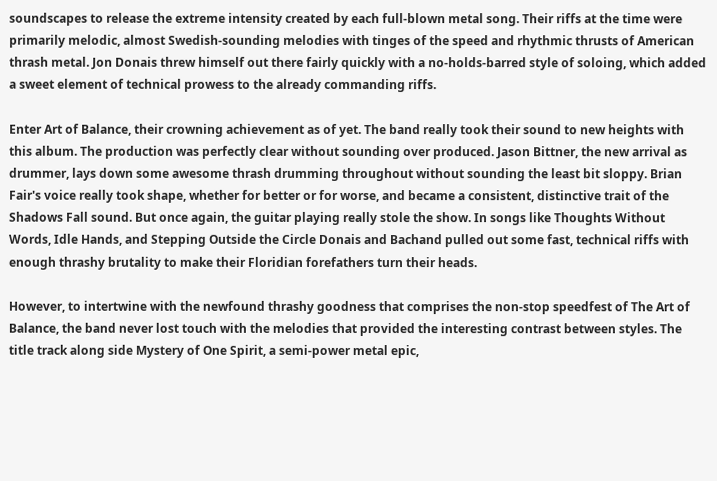soundscapes to release the extreme intensity created by each full-blown metal song. Their riffs at the time were primarily melodic, almost Swedish-sounding melodies with tinges of the speed and rhythmic thrusts of American thrash metal. Jon Donais threw himself out there fairly quickly with a no-holds-barred style of soloing, which added a sweet element of technical prowess to the already commanding riffs.

Enter Art of Balance, their crowning achievement as of yet. The band really took their sound to new heights with this album. The production was perfectly clear without sounding over produced. Jason Bittner, the new arrival as drummer, lays down some awesome thrash drumming throughout without sounding the least bit sloppy. Brian Fair's voice really took shape, whether for better or for worse, and became a consistent, distinctive trait of the Shadows Fall sound. But once again, the guitar playing really stole the show. In songs like Thoughts Without Words, Idle Hands, and Stepping Outside the Circle Donais and Bachand pulled out some fast, technical riffs with enough thrashy brutality to make their Floridian forefathers turn their heads.

However, to intertwine with the newfound thrashy goodness that comprises the non-stop speedfest of The Art of Balance, the band never lost touch with the melodies that provided the interesting contrast between styles. The title track along side Mystery of One Spirit, a semi-power metal epic,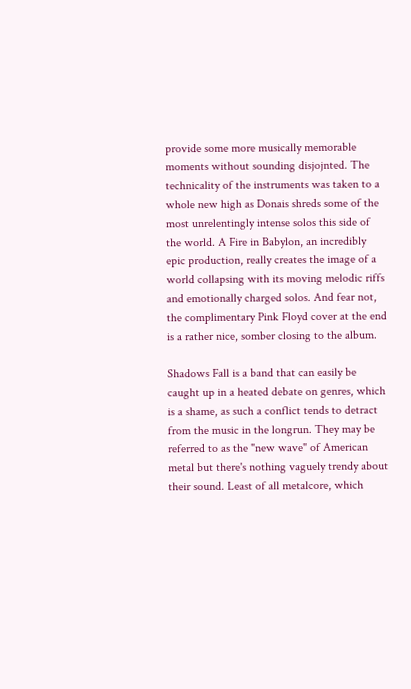provide some more musically memorable moments without sounding disjojnted. The technicality of the instruments was taken to a whole new high as Donais shreds some of the most unrelentingly intense solos this side of the world. A Fire in Babylon, an incredibly epic production, really creates the image of a world collapsing with its moving melodic riffs and emotionally charged solos. And fear not, the complimentary Pink Floyd cover at the end is a rather nice, somber closing to the album.

Shadows Fall is a band that can easily be caught up in a heated debate on genres, which is a shame, as such a conflict tends to detract from the music in the longrun. They may be referred to as the "new wave" of American metal but there's nothing vaguely trendy about their sound. Least of all metalcore, which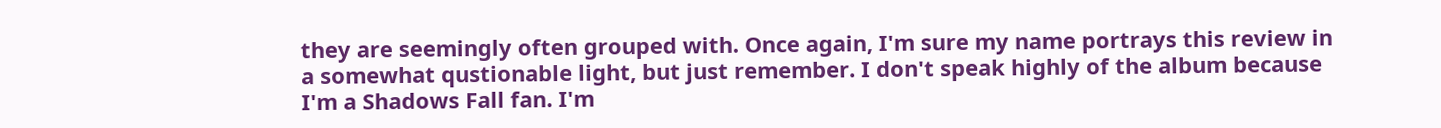they are seemingly often grouped with. Once again, I'm sure my name portrays this review in a somewhat qustionable light, but just remember. I don't speak highly of the album because I'm a Shadows Fall fan. I'm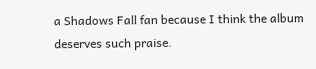a Shadows Fall fan because I think the album deserves such praise.